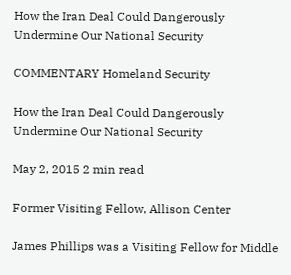How the Iran Deal Could Dangerously Undermine Our National Security

COMMENTARY Homeland Security

How the Iran Deal Could Dangerously Undermine Our National Security

May 2, 2015 2 min read

Former Visiting Fellow, Allison Center

James Phillips was a Visiting Fellow for Middle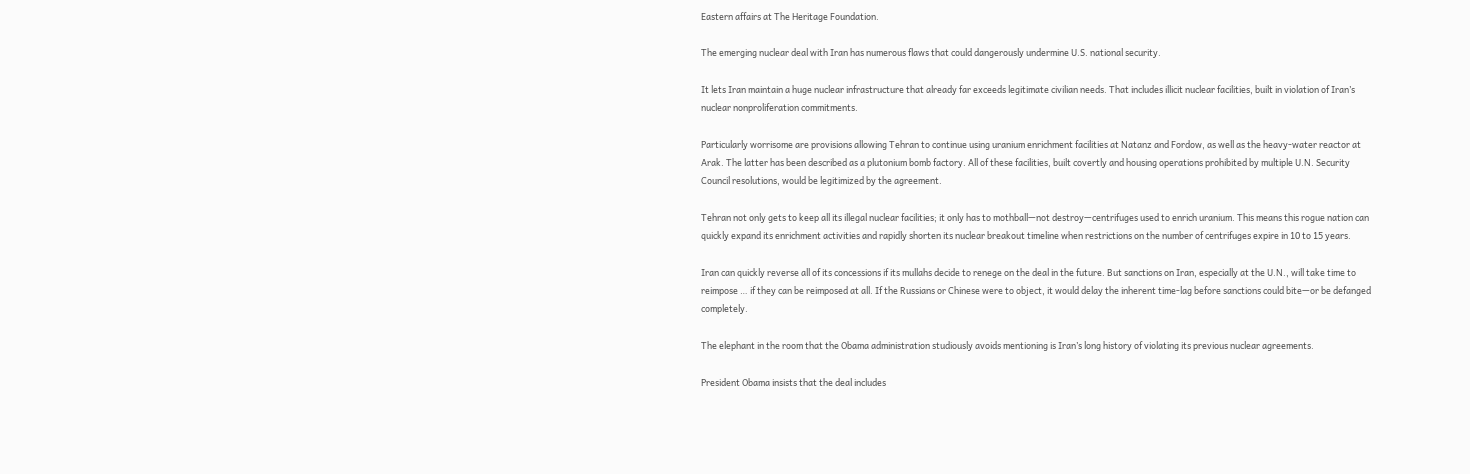Eastern affairs at The Heritage Foundation.

The emerging nuclear deal with Iran has numerous flaws that could dangerously undermine U.S. national security.

It lets Iran maintain a huge nuclear infrastructure that already far exceeds legitimate civilian needs. That includes illicit nuclear facilities, built in violation of Iran’s nuclear nonproliferation commitments.

Particularly worrisome are provisions allowing Tehran to continue using uranium enrichment facilities at Natanz and Fordow, as well as the heavy-water reactor at Arak. The latter has been described as a plutonium bomb factory. All of these facilities, built covertly and housing operations prohibited by multiple U.N. Security Council resolutions, would be legitimized by the agreement.

Tehran not only gets to keep all its illegal nuclear facilities; it only has to mothball—not destroy—centrifuges used to enrich uranium. This means this rogue nation can quickly expand its enrichment activities and rapidly shorten its nuclear breakout timeline when restrictions on the number of centrifuges expire in 10 to 15 years.

Iran can quickly reverse all of its concessions if its mullahs decide to renege on the deal in the future. But sanctions on Iran, especially at the U.N., will take time to reimpose … if they can be reimposed at all. If the Russians or Chinese were to object, it would delay the inherent time-lag before sanctions could bite—or be defanged completely.

The elephant in the room that the Obama administration studiously avoids mentioning is Iran’s long history of violating its previous nuclear agreements.

President Obama insists that the deal includes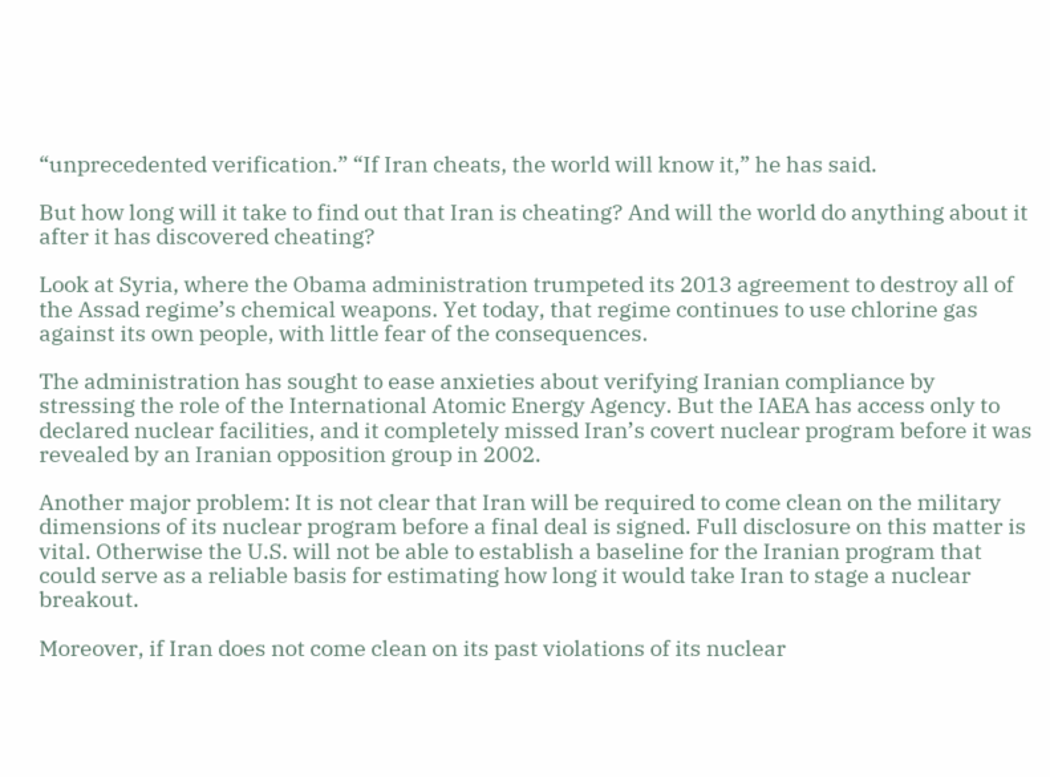“unprecedented verification.” “If Iran cheats, the world will know it,” he has said.

But how long will it take to find out that Iran is cheating? And will the world do anything about it after it has discovered cheating?

Look at Syria, where the Obama administration trumpeted its 2013 agreement to destroy all of the Assad regime’s chemical weapons. Yet today, that regime continues to use chlorine gas against its own people, with little fear of the consequences.

The administration has sought to ease anxieties about verifying Iranian compliance by stressing the role of the International Atomic Energy Agency. But the IAEA has access only to declared nuclear facilities, and it completely missed Iran’s covert nuclear program before it was revealed by an Iranian opposition group in 2002.

Another major problem: It is not clear that Iran will be required to come clean on the military dimensions of its nuclear program before a final deal is signed. Full disclosure on this matter is vital. Otherwise the U.S. will not be able to establish a baseline for the Iranian program that could serve as a reliable basis for estimating how long it would take Iran to stage a nuclear breakout.

Moreover, if Iran does not come clean on its past violations of its nuclear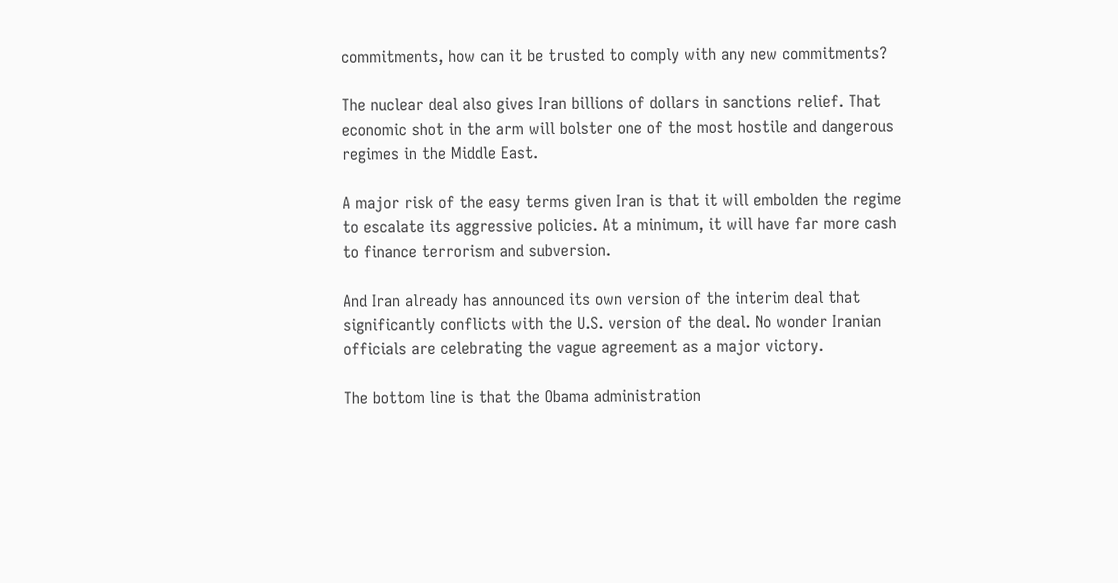commitments, how can it be trusted to comply with any new commitments?

The nuclear deal also gives Iran billions of dollars in sanctions relief. That economic shot in the arm will bolster one of the most hostile and dangerous regimes in the Middle East.

A major risk of the easy terms given Iran is that it will embolden the regime to escalate its aggressive policies. At a minimum, it will have far more cash to finance terrorism and subversion.

And Iran already has announced its own version of the interim deal that significantly conflicts with the U.S. version of the deal. No wonder Iranian officials are celebrating the vague agreement as a major victory.

The bottom line is that the Obama administration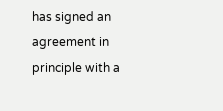has signed an agreement in principle with a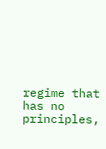regime that has no principles,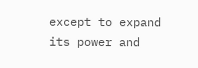except to expand its power and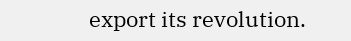export its revolution.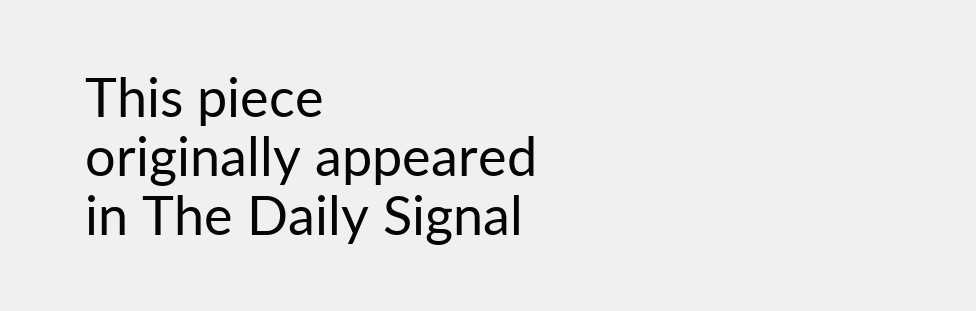This piece originally appeared in The Daily Signal